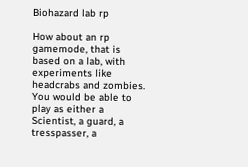Biohazard lab rp

How about an rp gamemode, that is based on a lab, with experiments like headcrabs and zombies. You would be able to play as either a Scientist, a guard, a tresspasser, a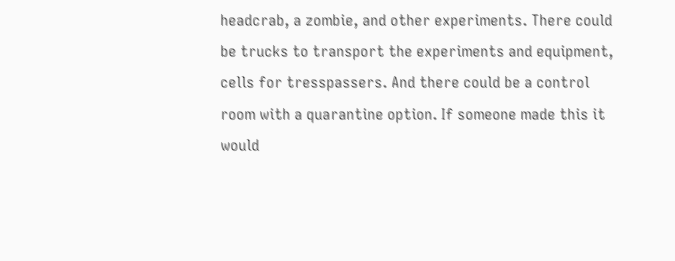headcrab, a zombie, and other experiments. There could be trucks to transport the experiments and equipment, cells for tresspassers. And there could be a control room with a quarantine option. If someone made this it would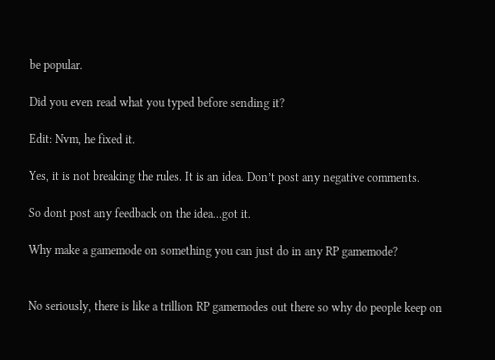be popular.

Did you even read what you typed before sending it?

Edit: Nvm, he fixed it.

Yes, it is not breaking the rules. It is an idea. Don’t post any negative comments.

So dont post any feedback on the idea…got it.

Why make a gamemode on something you can just do in any RP gamemode?


No seriously, there is like a trillion RP gamemodes out there so why do people keep on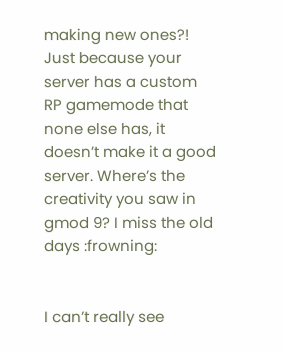making new ones?! Just because your server has a custom RP gamemode that none else has, it doesn’t make it a good server. Where’s the creativity you saw in gmod 9? I miss the old days :frowning:


I can’t really see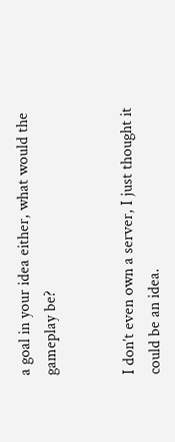a goal in your idea either, what would the gameplay be?


I don’t even own a server, I just thought it could be an idea.